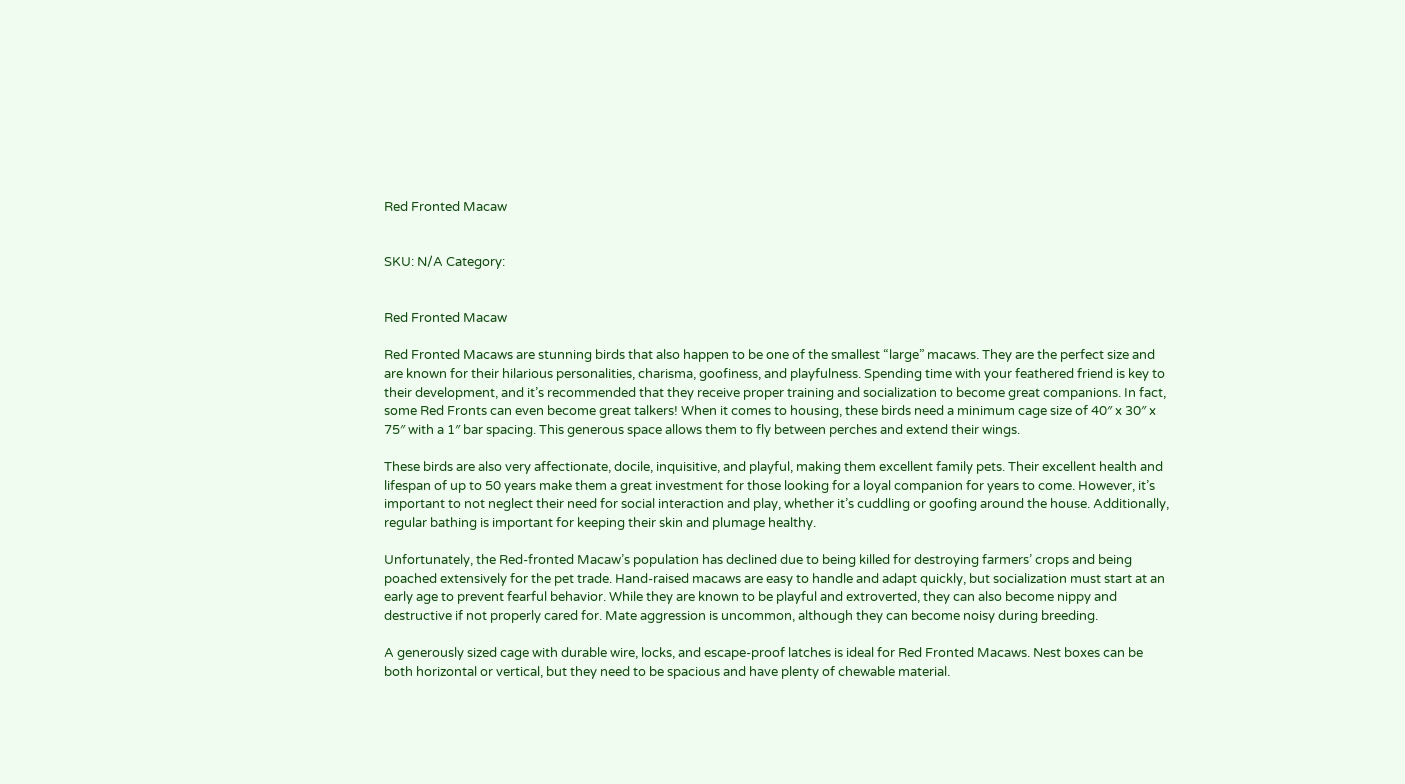Red Fronted Macaw


SKU: N/A Category:


Red Fronted Macaw

Red Fronted Macaws are stunning birds that also happen to be one of the smallest “large” macaws. They are the perfect size and are known for their hilarious personalities, charisma, goofiness, and playfulness. Spending time with your feathered friend is key to their development, and it’s recommended that they receive proper training and socialization to become great companions. In fact, some Red Fronts can even become great talkers! When it comes to housing, these birds need a minimum cage size of 40″ x 30″ x 75″ with a 1″ bar spacing. This generous space allows them to fly between perches and extend their wings.

These birds are also very affectionate, docile, inquisitive, and playful, making them excellent family pets. Their excellent health and lifespan of up to 50 years make them a great investment for those looking for a loyal companion for years to come. However, it’s important to not neglect their need for social interaction and play, whether it’s cuddling or goofing around the house. Additionally, regular bathing is important for keeping their skin and plumage healthy.

Unfortunately, the Red-fronted Macaw’s population has declined due to being killed for destroying farmers’ crops and being poached extensively for the pet trade. Hand-raised macaws are easy to handle and adapt quickly, but socialization must start at an early age to prevent fearful behavior. While they are known to be playful and extroverted, they can also become nippy and destructive if not properly cared for. Mate aggression is uncommon, although they can become noisy during breeding.

A generously sized cage with durable wire, locks, and escape-proof latches is ideal for Red Fronted Macaws. Nest boxes can be both horizontal or vertical, but they need to be spacious and have plenty of chewable material.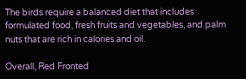The birds require a balanced diet that includes formulated food, fresh fruits and vegetables, and palm nuts that are rich in calories and oil.

Overall, Red Fronted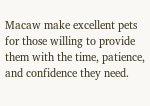Macaw make excellent pets for those willing to provide them with the time, patience, and confidence they need.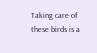Taking care of these birds is a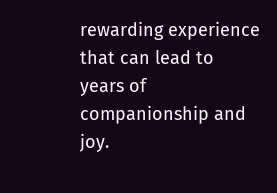rewarding experience that can lead to years of companionship and joy.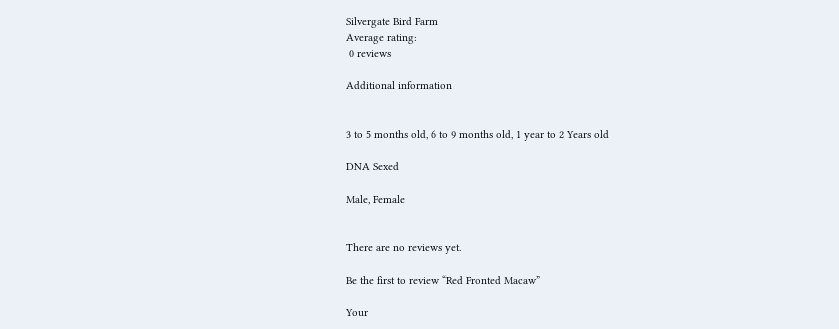Silvergate Bird Farm
Average rating:
 0 reviews

Additional information


3 to 5 months old, 6 to 9 months old, 1 year to 2 Years old

DNA Sexed

Male, Female


There are no reviews yet.

Be the first to review “Red Fronted Macaw”

Your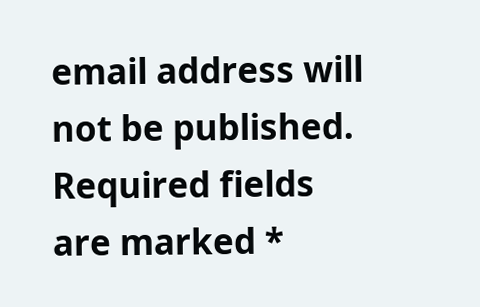email address will not be published. Required fields are marked *